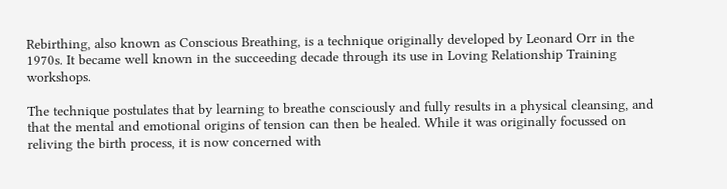Rebirthing, also known as Conscious Breathing, is a technique originally developed by Leonard Orr in the 1970s. It became well known in the succeeding decade through its use in Loving Relationship Training workshops.

The technique postulates that by learning to breathe consciously and fully results in a physical cleansing, and that the mental and emotional origins of tension can then be healed. While it was originally focussed on reliving the birth process, it is now concerned with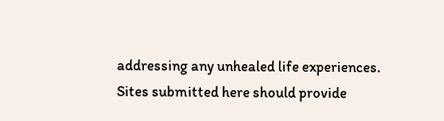addressing any unhealed life experiences.
Sites submitted here should provide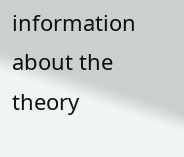information about the theory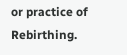or practice of Rebirthing.